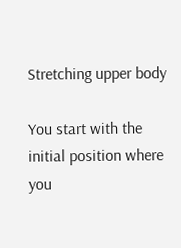Stretching upper body

You start with the initial position where you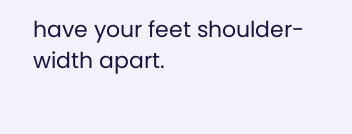have your feet shoulder-width apart.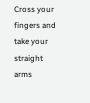Cross your fingers and take your straight arms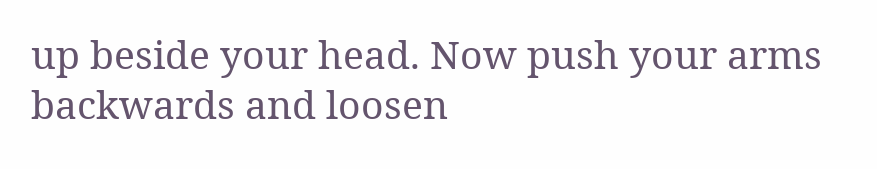up beside your head. Now push your arms backwards and loosen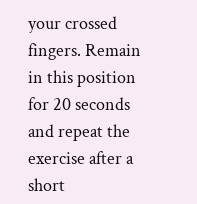your crossed fingers. Remain in this position for 20 seconds and repeat the exercise after a short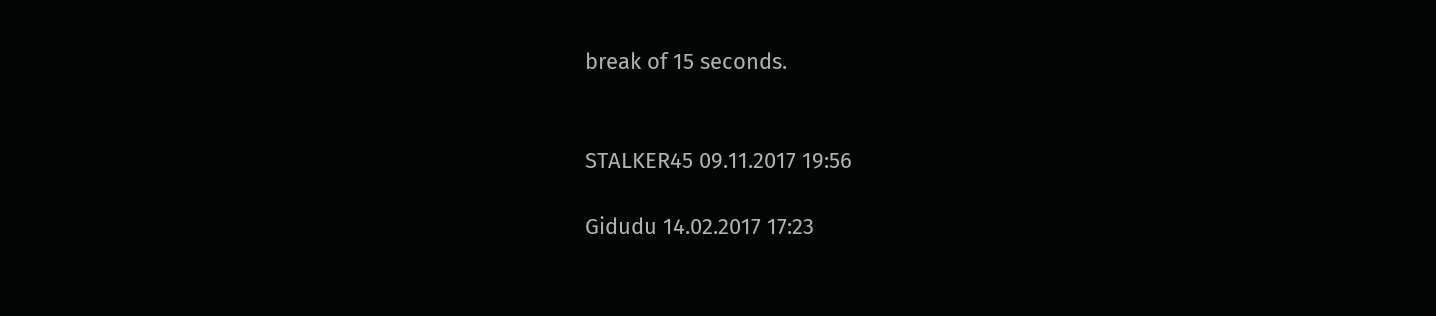break of 15 seconds.


STALKER45 09.11.2017 19:56

Gidudu 14.02.2017 17:23